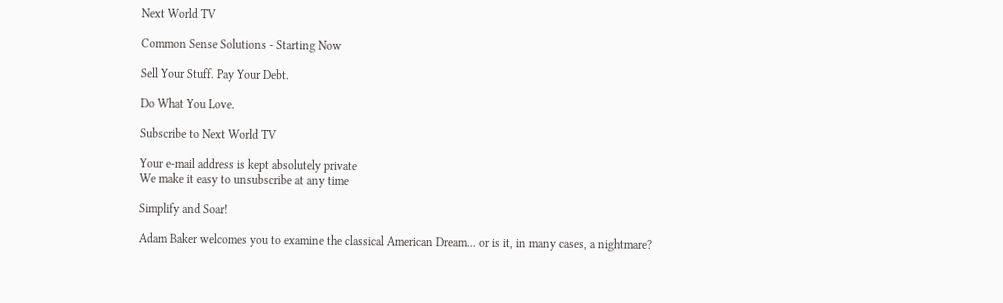Next World TV

Common Sense Solutions - Starting Now

Sell Your Stuff. Pay Your Debt.

Do What You Love.

Subscribe to Next World TV

Your e-mail address is kept absolutely private
We make it easy to unsubscribe at any time

Simplify and Soar!

Adam Baker welcomes you to examine the classical American Dream... or is it, in many cases, a nightmare?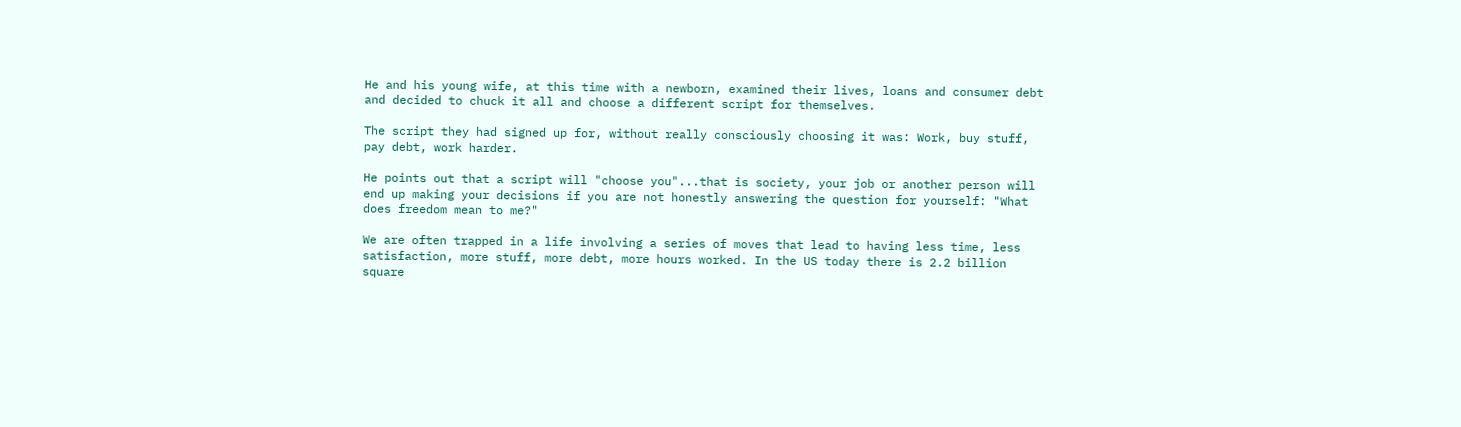He and his young wife, at this time with a newborn, examined their lives, loans and consumer debt and decided to chuck it all and choose a different script for themselves.

The script they had signed up for, without really consciously choosing it was: Work, buy stuff, pay debt, work harder.

He points out that a script will "choose you"...that is society, your job or another person will end up making your decisions if you are not honestly answering the question for yourself: "What does freedom mean to me?"

We are often trapped in a life involving a series of moves that lead to having less time, less satisfaction, more stuff, more debt, more hours worked. In the US today there is 2.2 billion square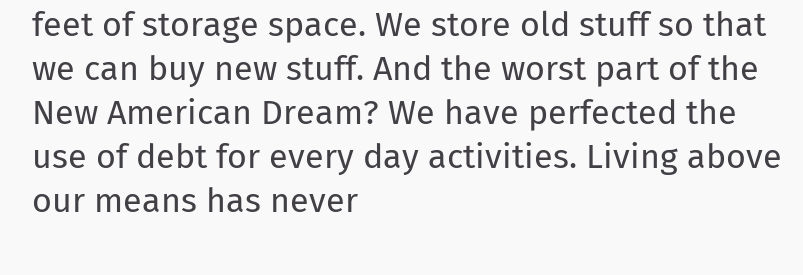feet of storage space. We store old stuff so that we can buy new stuff. And the worst part of the New American Dream? We have perfected the use of debt for every day activities. Living above our means has never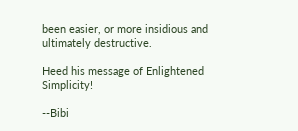been easier, or more insidious and ultimately destructive.

Heed his message of Enlightened Simplicity!

--Bibi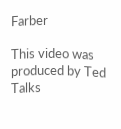Farber

This video was produced by Ted Talks